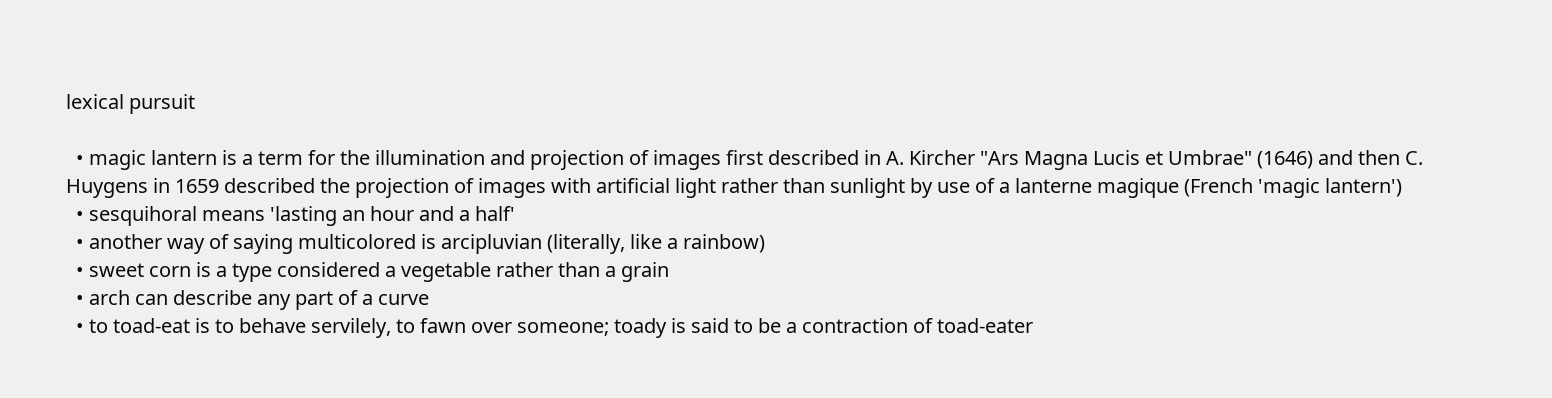lexical pursuit

  • magic lantern is a term for the illumination and projection of images first described in A. Kircher "Ars Magna Lucis et Umbrae" (1646) and then C. Huygens in 1659 described the projection of images with artificial light rather than sunlight by use of a lanterne magique (French 'magic lantern')
  • sesquihoral means 'lasting an hour and a half'
  • another way of saying multicolored is arcipluvian (literally, like a rainbow)
  • sweet corn is a type considered a vegetable rather than a grain
  • arch can describe any part of a curve
  • to toad-eat is to behave servilely, to fawn over someone; toady is said to be a contraction of toad-eater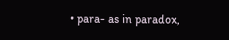• para- as in paradox,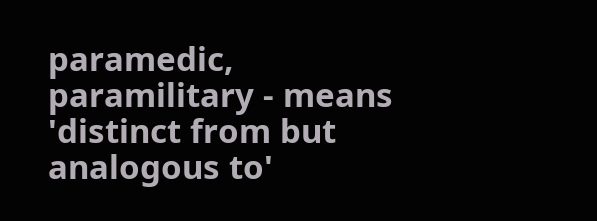paramedic, paramilitary - means 'distinct from but analogous to'